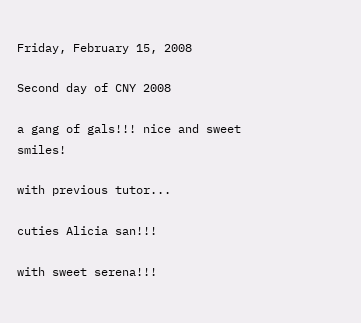Friday, February 15, 2008

Second day of CNY 2008

a gang of gals!!! nice and sweet smiles!

with previous tutor...

cuties Alicia san!!!

with sweet serena!!!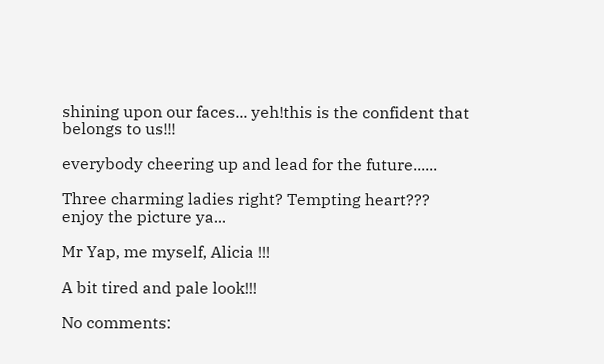shining upon our faces... yeh!this is the confident that belongs to us!!!

everybody cheering up and lead for the future......

Three charming ladies right? Tempting heart??? enjoy the picture ya...

Mr Yap, me myself, Alicia !!!

A bit tired and pale look!!!

No comments: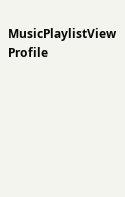MusicPlaylistView Profile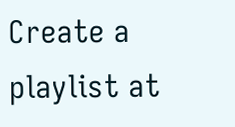Create a playlist at